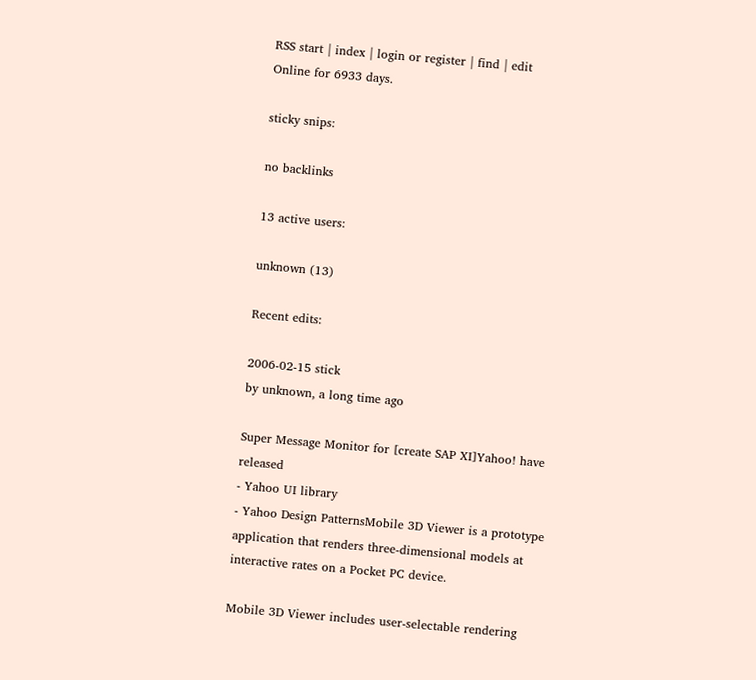RSS start | index | login or register | find | edit
Online for 6933 days.

sticky snips:

no backlinks

13 active users:

unknown (13)

Recent edits:

2006-02-15 stick
by unknown, a long time ago

Super Message Monitor for [create SAP XI]Yahoo! have released
- Yahoo UI library
- Yahoo Design PatternsMobile 3D Viewer is a prototype application that renders three-dimensional models at interactive rates on a Pocket PC device.

Mobile 3D Viewer includes user-selectable rendering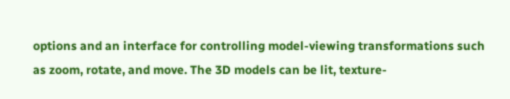options and an interface for controlling model-viewing transformations such as zoom, rotate, and move. The 3D models can be lit, texture-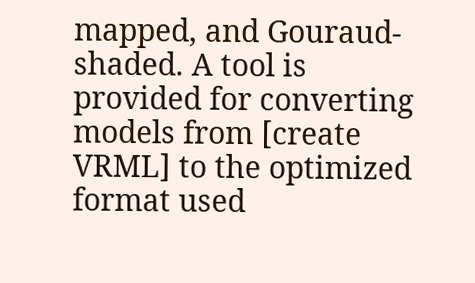mapped, and Gouraud-shaded. A tool is provided for converting models from [create VRML] to the optimized format used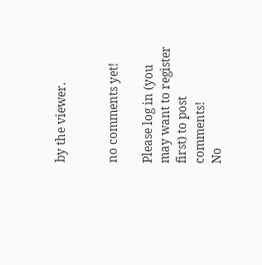by the viewer.


no comments yet!

Please log in (you may want to register first) to post comments!
No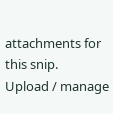attachments for this snip.
Upload / manage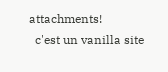attachments!
  c'est un vanilla site